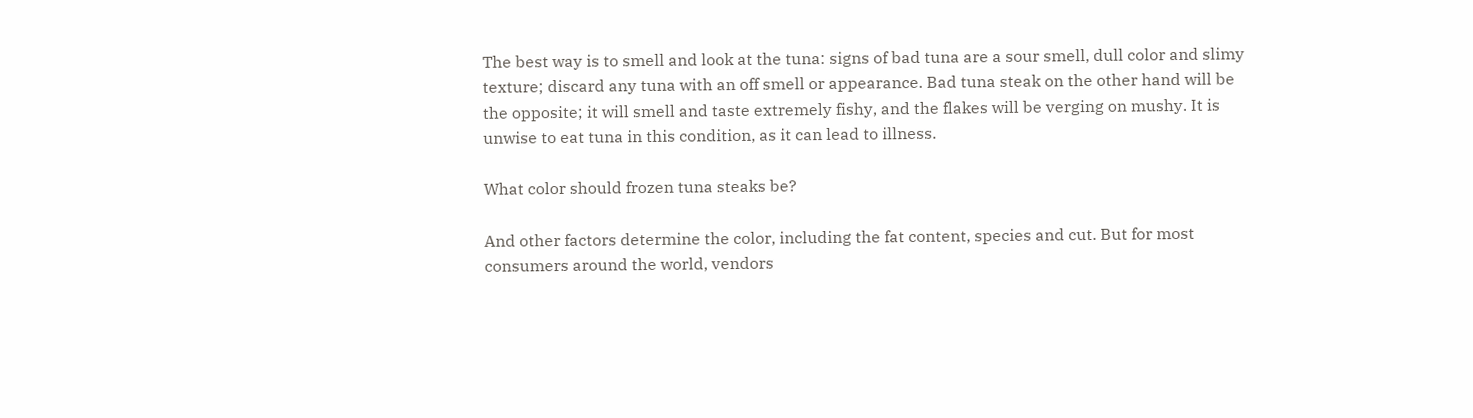The best way is to smell and look at the tuna: signs of bad tuna are a sour smell, dull color and slimy texture; discard any tuna with an off smell or appearance. Bad tuna steak on the other hand will be the opposite; it will smell and taste extremely fishy, and the flakes will be verging on mushy. It is unwise to eat tuna in this condition, as it can lead to illness.

What color should frozen tuna steaks be?

And other factors determine the color, including the fat content, species and cut. But for most consumers around the world, vendors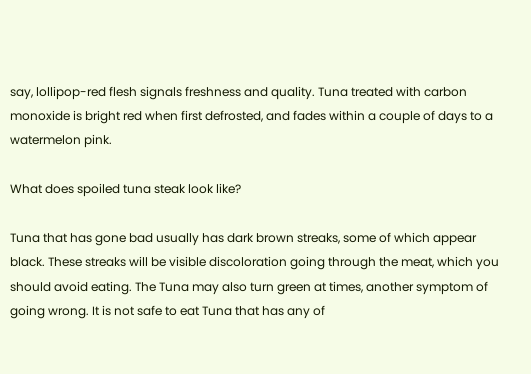say, lollipop-red flesh signals freshness and quality. Tuna treated with carbon monoxide is bright red when first defrosted, and fades within a couple of days to a watermelon pink.

What does spoiled tuna steak look like?

Tuna that has gone bad usually has dark brown streaks, some of which appear black. These streaks will be visible discoloration going through the meat, which you should avoid eating. The Tuna may also turn green at times, another symptom of going wrong. It is not safe to eat Tuna that has any of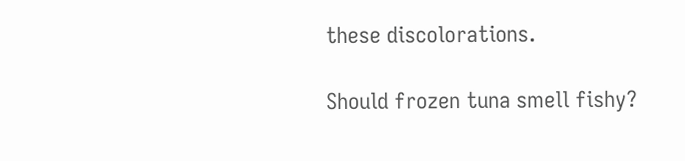these discolorations.

Should frozen tuna smell fishy?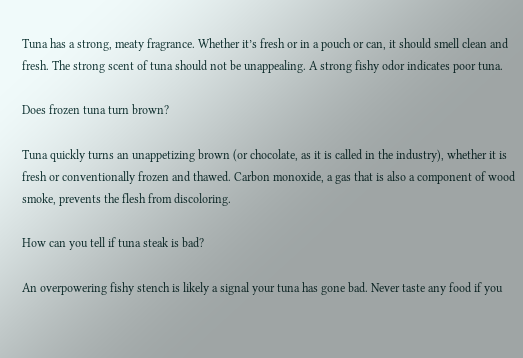Tuna has a strong, meaty fragrance. Whether it’s fresh or in a pouch or can, it should smell clean and fresh. The strong scent of tuna should not be unappealing. A strong fishy odor indicates poor tuna.

Does frozen tuna turn brown?

Tuna quickly turns an unappetizing brown (or chocolate, as it is called in the industry), whether it is fresh or conventionally frozen and thawed. Carbon monoxide, a gas that is also a component of wood smoke, prevents the flesh from discoloring.

How can you tell if tuna steak is bad?

An overpowering fishy stench is likely a signal your tuna has gone bad. Never taste any food if you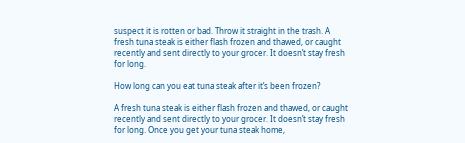suspect it is rotten or bad. Throw it straight in the trash. A fresh tuna steak is either flash frozen and thawed, or caught recently and sent directly to your grocer. It doesn’t stay fresh for long.

How long can you eat tuna steak after it’s been frozen?

A fresh tuna steak is either flash frozen and thawed, or caught recently and sent directly to your grocer. It doesn’t stay fresh for long. Once you get your tuna steak home,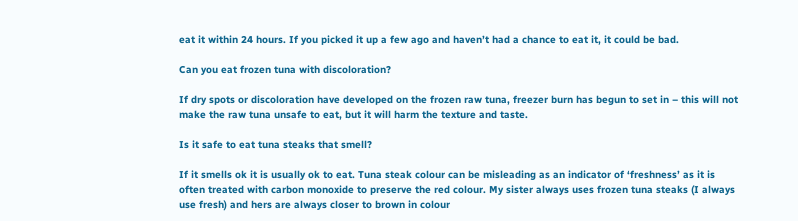eat it within 24 hours. If you picked it up a few ago and haven’t had a chance to eat it, it could be bad.

Can you eat frozen tuna with discoloration?

If dry spots or discoloration have developed on the frozen raw tuna, freezer burn has begun to set in – this will not make the raw tuna unsafe to eat, but it will harm the texture and taste.

Is it safe to eat tuna steaks that smell?

If it smells ok it is usually ok to eat. Tuna steak colour can be misleading as an indicator of ‘freshness’ as it is often treated with carbon monoxide to preserve the red colour. My sister always uses frozen tuna steaks (I always use fresh) and hers are always closer to brown in colour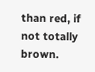than red, if not totally brown.